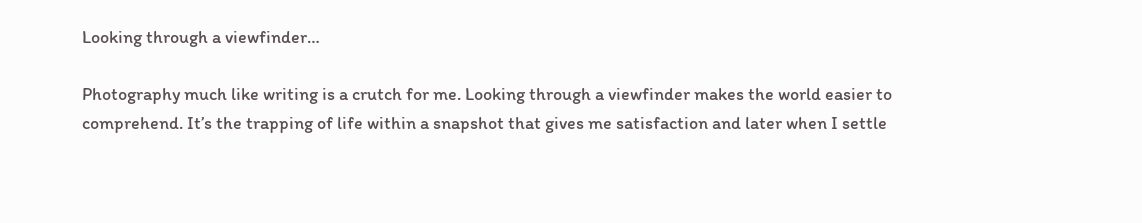Looking through a viewfinder…

Photography much like writing is a crutch for me. Looking through a viewfinder makes the world easier to comprehend. It’s the trapping of life within a snapshot that gives me satisfaction and later when I settle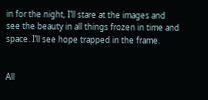in for the night, I’ll stare at the images and see the beauty in all things frozen in time and space. I’ll see hope trapped in the frame.


All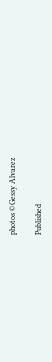photos ©Gessy Alvarez

Published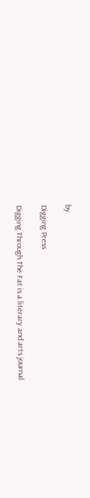by

Digging Press

Digging Through The Fat is a literary and arts journal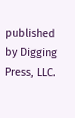published by Digging Press, LLC.